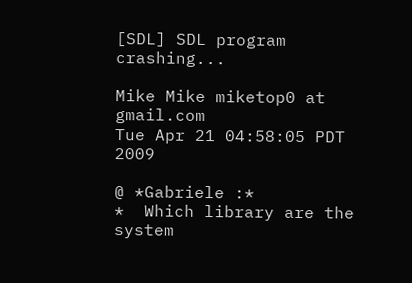[SDL] SDL program crashing...

Mike Mike miketop0 at gmail.com
Tue Apr 21 04:58:05 PDT 2009

@ *Gabriele :*
*  Which library are the system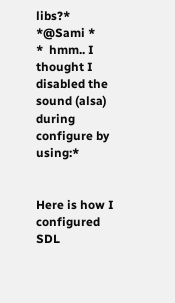libs?*
*@Sami *
*  hmm.. I thought I disabled the sound (alsa) during configure by using:*


Here is how I configured SDL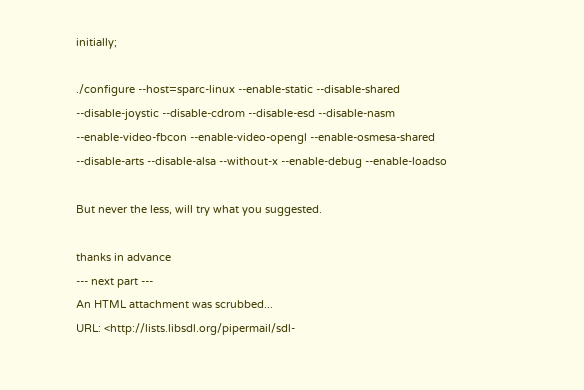initially;

./configure --host=sparc-linux --enable-static --disable-shared
--disable-joystic --disable-cdrom --disable-esd --disable-nasm
--enable-video-fbcon --enable-video-opengl --enable-osmesa-shared
--disable-arts --disable-alsa --without-x --enable-debug --enable-loadso

But never the less, will try what you suggested.

thanks in advance
--- next part ---
An HTML attachment was scrubbed...
URL: <http://lists.libsdl.org/pipermail/sdl-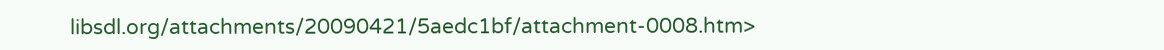libsdl.org/attachments/20090421/5aedc1bf/attachment-0008.htm>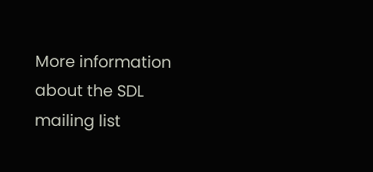More information about the SDL mailing list